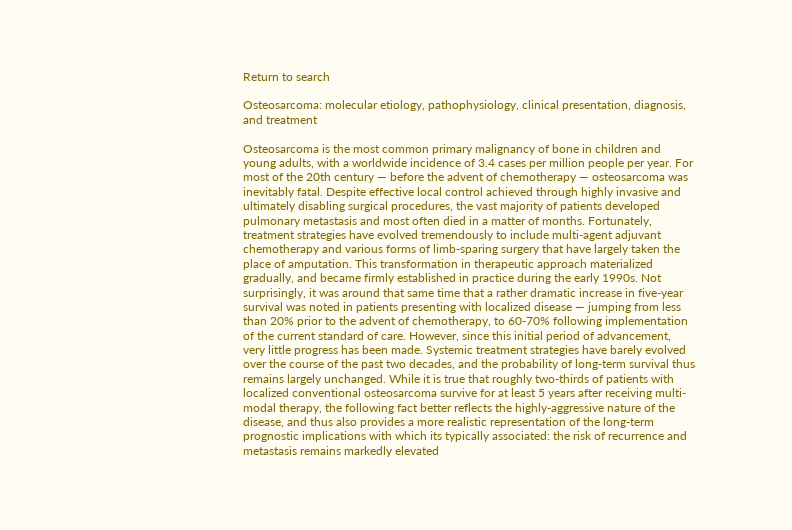Return to search

Osteosarcoma: molecular etiology, pathophysiology, clinical presentation, diagnosis, and treatment

Osteosarcoma is the most common primary malignancy of bone in children and young adults, with a worldwide incidence of 3.4 cases per million people per year. For most of the 20th century — before the advent of chemotherapy — osteosarcoma was inevitably fatal. Despite effective local control achieved through highly invasive and ultimately disabling surgical procedures, the vast majority of patients developed pulmonary metastasis and most often died in a matter of months. Fortunately, treatment strategies have evolved tremendously to include multi-agent adjuvant chemotherapy and various forms of limb-sparing surgery that have largely taken the place of amputation. This transformation in therapeutic approach materialized gradually, and became firmly established in practice during the early 1990s. Not surprisingly, it was around that same time that a rather dramatic increase in five-year survival was noted in patients presenting with localized disease — jumping from less than 20% prior to the advent of chemotherapy, to 60-70% following implementation of the current standard of care. However, since this initial period of advancement, very little progress has been made. Systemic treatment strategies have barely evolved over the course of the past two decades, and the probability of long-term survival thus remains largely unchanged. While it is true that roughly two-thirds of patients with localized conventional osteosarcoma survive for at least 5 years after receiving multi-modal therapy, the following fact better reflects the highly-aggressive nature of the disease, and thus also provides a more realistic representation of the long-term prognostic implications with which its typically associated: the risk of recurrence and metastasis remains markedly elevated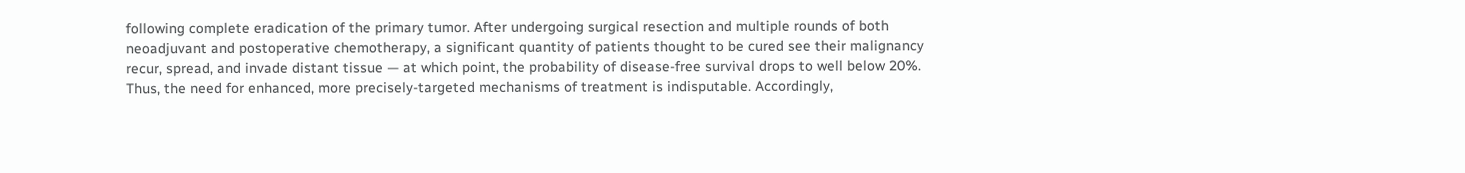following complete eradication of the primary tumor. After undergoing surgical resection and multiple rounds of both neoadjuvant and postoperative chemotherapy, a significant quantity of patients thought to be cured see their malignancy recur, spread, and invade distant tissue — at which point, the probability of disease-free survival drops to well below 20%. Thus, the need for enhanced, more precisely-targeted mechanisms of treatment is indisputable. Accordingly,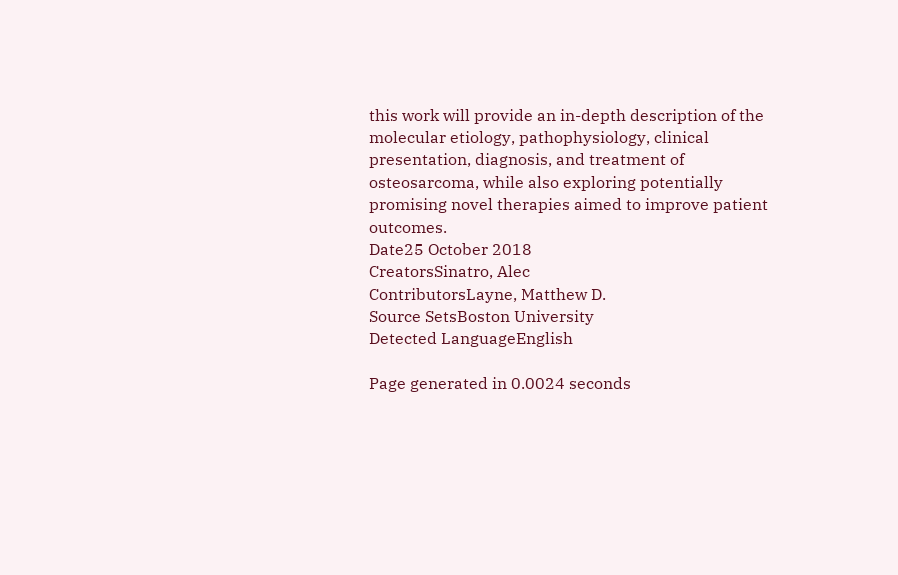this work will provide an in-depth description of the molecular etiology, pathophysiology, clinical presentation, diagnosis, and treatment of osteosarcoma, while also exploring potentially promising novel therapies aimed to improve patient outcomes.
Date25 October 2018
CreatorsSinatro, Alec
ContributorsLayne, Matthew D.
Source SetsBoston University
Detected LanguageEnglish

Page generated in 0.0024 seconds